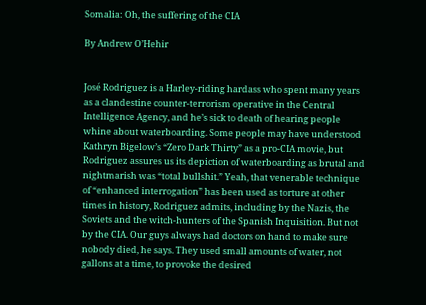Somalia: Oh, the suffering of the CIA

By Andrew O’Hehir


José Rodriguez is a Harley-riding hardass who spent many years as a clandestine counter-terrorism operative in the Central Intelligence Agency, and he’s sick to death of hearing people whine about waterboarding. Some people may have understood Kathryn Bigelow’s “Zero Dark Thirty” as a pro-CIA movie, but Rodriguez assures us its depiction of waterboarding as brutal and nightmarish was “total bullshit.” Yeah, that venerable technique of “enhanced interrogation” has been used as torture at other times in history, Rodriguez admits, including by the Nazis, the Soviets and the witch-hunters of the Spanish Inquisition. But not by the CIA. Our guys always had doctors on hand to make sure nobody died, he says. They used small amounts of water, not gallons at a time, to provoke the desired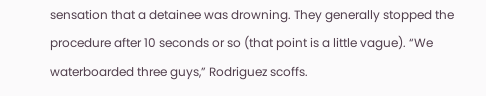sensation that a detainee was drowning. They generally stopped the procedure after 10 seconds or so (that point is a little vague). “We waterboarded three guys,” Rodriguez scoffs.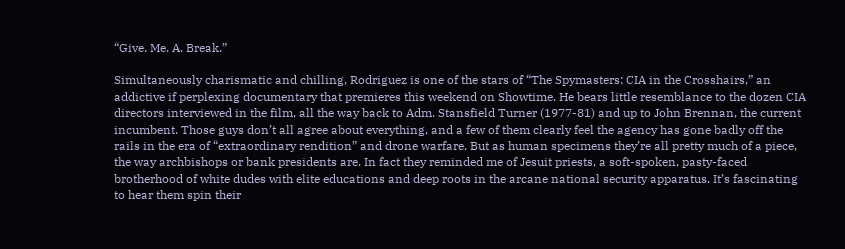“Give. Me. A. Break.”

Simultaneously charismatic and chilling, Rodriguez is one of the stars of “The Spymasters: CIA in the Crosshairs,” an addictive if perplexing documentary that premieres this weekend on Showtime. He bears little resemblance to the dozen CIA directors interviewed in the film, all the way back to Adm. Stansfield Turner (1977-81) and up to John Brennan, the current incumbent. Those guys don’t all agree about everything, and a few of them clearly feel the agency has gone badly off the rails in the era of “extraordinary rendition” and drone warfare. But as human specimens they’re all pretty much of a piece, the way archbishops or bank presidents are. In fact they reminded me of Jesuit priests, a soft-spoken, pasty-faced brotherhood of white dudes with elite educations and deep roots in the arcane national security apparatus. It’s fascinating to hear them spin their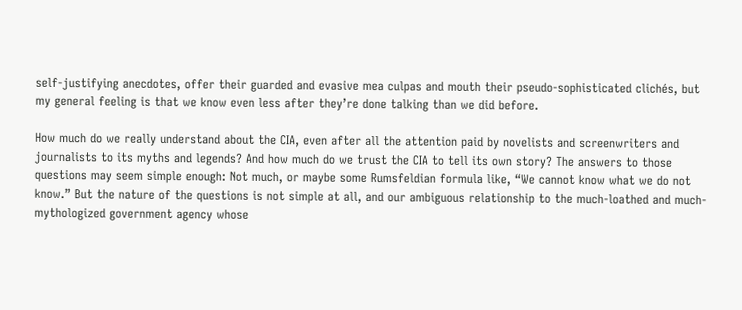self-justifying anecdotes, offer their guarded and evasive mea culpas and mouth their pseudo-sophisticated clichés, but my general feeling is that we know even less after they’re done talking than we did before.

How much do we really understand about the CIA, even after all the attention paid by novelists and screenwriters and journalists to its myths and legends? And how much do we trust the CIA to tell its own story? The answers to those questions may seem simple enough: Not much, or maybe some Rumsfeldian formula like, “We cannot know what we do not know.” But the nature of the questions is not simple at all, and our ambiguous relationship to the much-loathed and much-mythologized government agency whose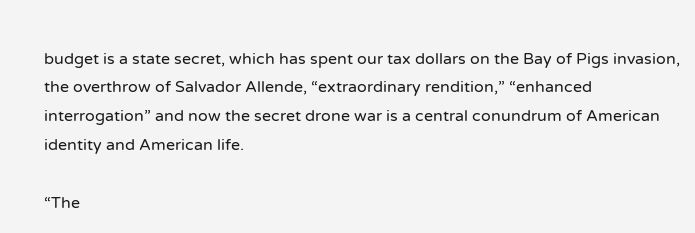budget is a state secret, which has spent our tax dollars on the Bay of Pigs invasion, the overthrow of Salvador Allende, “extraordinary rendition,” “enhanced interrogation” and now the secret drone war is a central conundrum of American identity and American life.

“The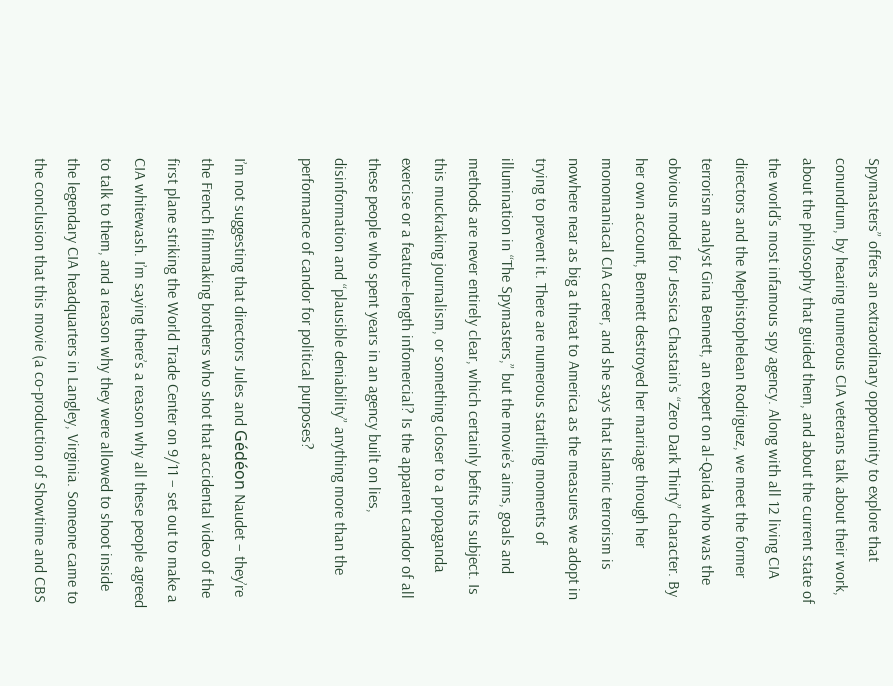Spymasters” offers an extraordinary opportunity to explore that conundrum, by hearing numerous CIA veterans talk about their work, about the philosophy that guided them, and about the current state of the world’s most infamous spy agency. Along with all 12 living CIA directors and the Mephistophelean Rodriguez, we meet the former terrorism analyst Gina Bennett, an expert on al-Qaida who was the obvious model for Jessica Chastain’s “Zero Dark Thirty” character. By her own account, Bennett destroyed her marriage through her monomaniacal CIA career, and she says that Islamic terrorism is nowhere near as big a threat to America as the measures we adopt in trying to prevent it. There are numerous startling moments of illumination in “The Spymasters,” but the movie’s aims, goals and methods are never entirely clear, which certainly befits its subject. Is this muckraking journalism, or something closer to a propaganda exercise or a feature-length infomercial? Is the apparent candor of all these people who spent years in an agency built on lies, disinformation and “plausible deniability” anything more than the performance of candor for political purposes?

I’m not suggesting that directors Jules and Gédéon Naudet – they’re the French filmmaking brothers who shot that accidental video of the first plane striking the World Trade Center on 9/11 – set out to make a CIA whitewash. I’m saying there’s a reason why all these people agreed to talk to them, and a reason why they were allowed to shoot inside the legendary CIA headquarters in Langley, Virginia. Someone came to the conclusion that this movie (a co-production of Showtime and CBS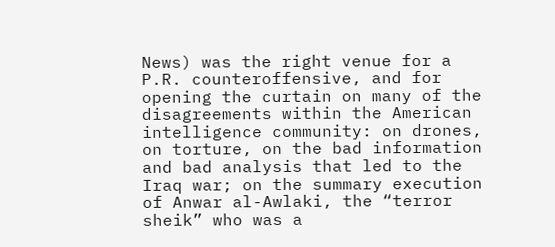News) was the right venue for a P.R. counteroffensive, and for opening the curtain on many of the disagreements within the American intelligence community: on drones, on torture, on the bad information and bad analysis that led to the Iraq war; on the summary execution of Anwar al-Awlaki, the “terror sheik” who was a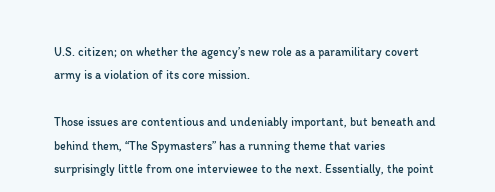U.S. citizen; on whether the agency’s new role as a paramilitary covert army is a violation of its core mission.

Those issues are contentious and undeniably important, but beneath and behind them, “The Spymasters” has a running theme that varies surprisingly little from one interviewee to the next. Essentially, the point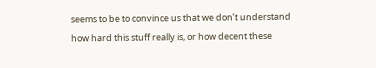seems to be to convince us that we don’t understand how hard this stuff really is, or how decent these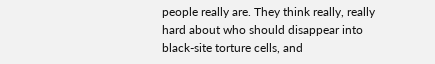people really are. They think really, really hard about who should disappear into black-site torture cells, and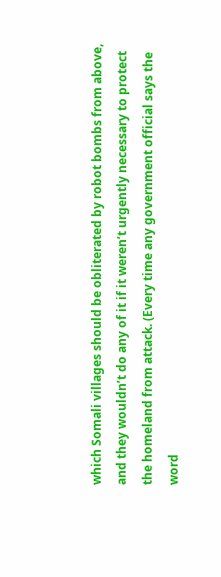which Somali villages should be obliterated by robot bombs from above, and they wouldn’t do any of it if it weren’t urgently necessary to protect the homeland from attack. (Every time any government official says the word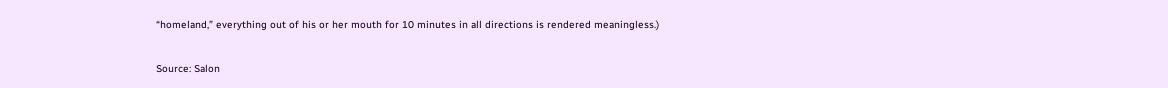“homeland,” everything out of his or her mouth for 10 minutes in all directions is rendered meaningless.)

Source: Salon